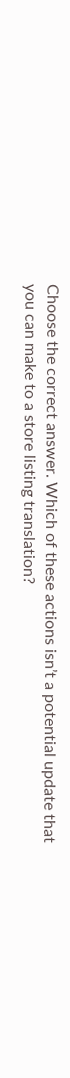Choose the correct answer. Which of these actions isn’t a potential update that you can make to a store listing translation?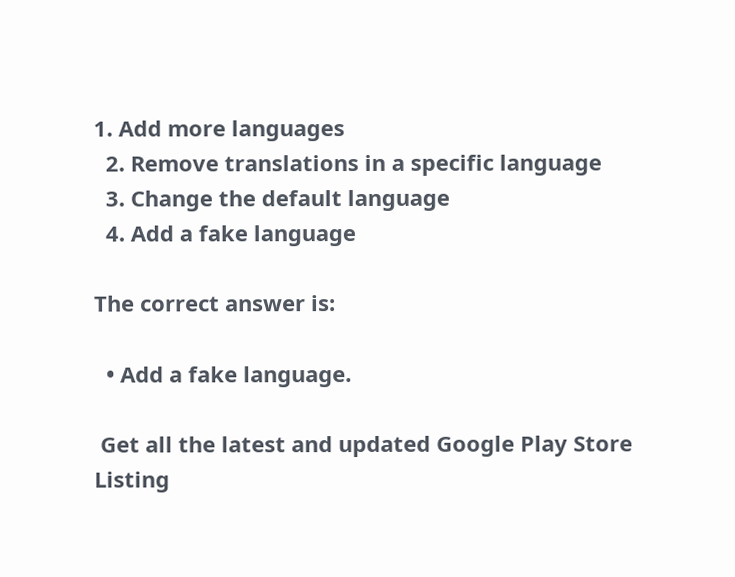1. Add more languages
  2. Remove translations in a specific language
  3. Change the default language
  4. Add a fake language

The correct answer is:

  • Add a fake language.

 Get all the latest and updated Google Play Store Listing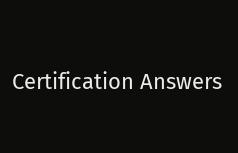Certification Answers